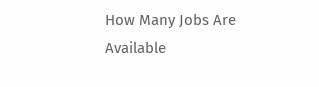How Many Jobs Are Available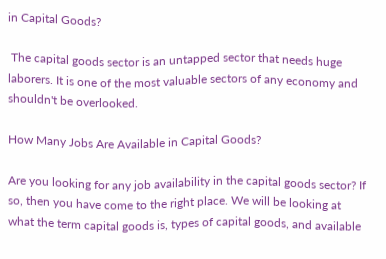in Capital Goods?

 The capital goods sector is an untapped sector that needs huge laborers. It is one of the most valuable sectors of any economy and shouldn't be overlooked.

How Many Jobs Are Available in Capital Goods?

Are you looking for any job availability in the capital goods sector? If so, then you have come to the right place. We will be looking at what the term capital goods is, types of capital goods, and available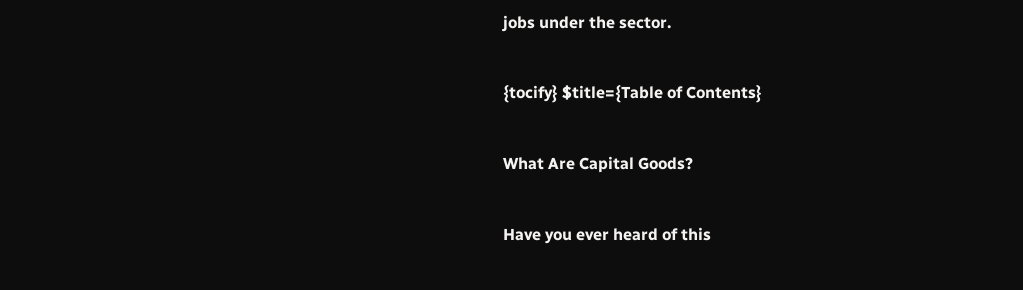jobs under the sector.

{tocify} $title={Table of Contents}

What Are Capital Goods?

Have you ever heard of this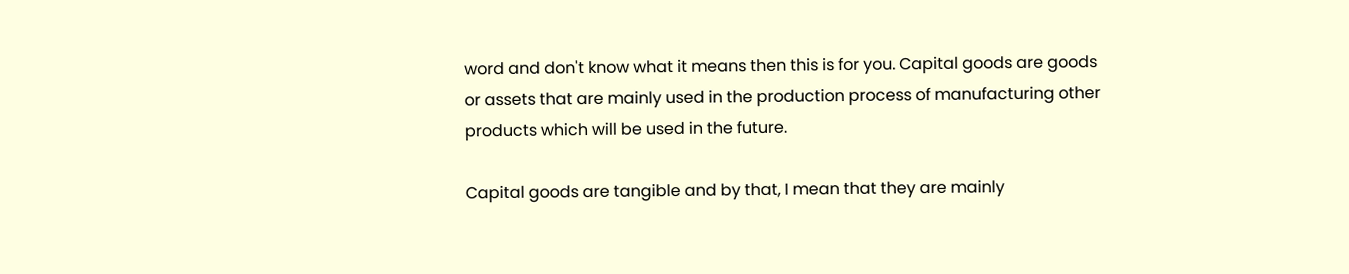word and don't know what it means then this is for you. Capital goods are goods or assets that are mainly used in the production process of manufacturing other products which will be used in the future.

Capital goods are tangible and by that, I mean that they are mainly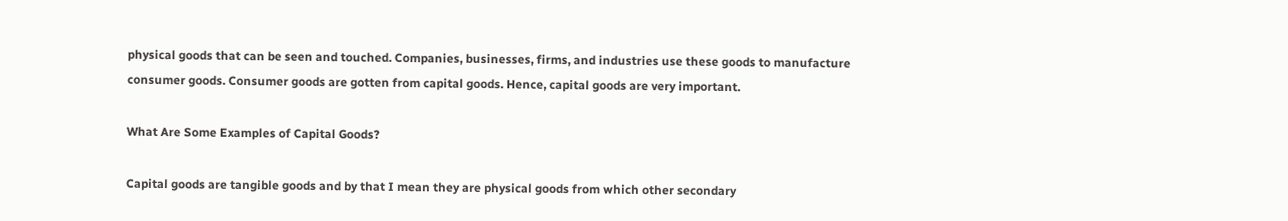physical goods that can be seen and touched. Companies, businesses, firms, and industries use these goods to manufacture consumer goods. Consumer goods are gotten from capital goods. Hence, capital goods are very important.

What Are Some Examples of Capital Goods?

Capital goods are tangible goods and by that I mean they are physical goods from which other secondary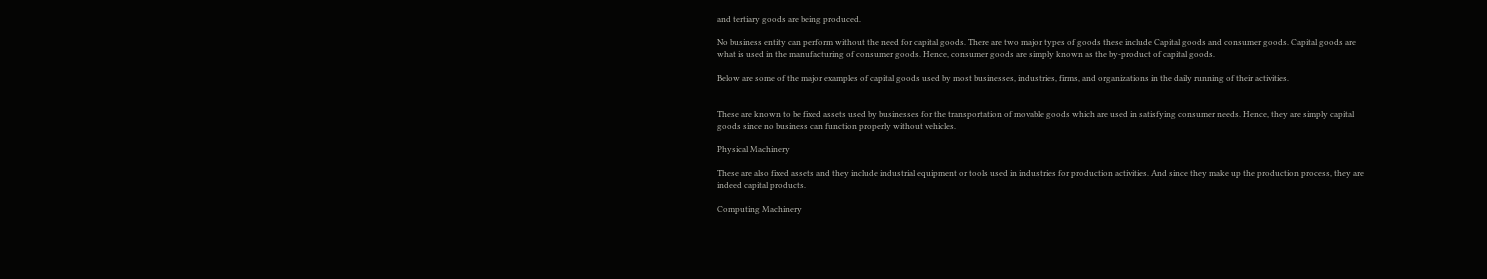and tertiary goods are being produced.

No business entity can perform without the need for capital goods. There are two major types of goods these include Capital goods and consumer goods. Capital goods are what is used in the manufacturing of consumer goods. Hence, consumer goods are simply known as the by-product of capital goods.

Below are some of the major examples of capital goods used by most businesses, industries, firms, and organizations in the daily running of their activities.


These are known to be fixed assets used by businesses for the transportation of movable goods which are used in satisfying consumer needs. Hence, they are simply capital goods since no business can function properly without vehicles.

Physical Machinery

These are also fixed assets and they include industrial equipment or tools used in industries for production activities. And since they make up the production process, they are indeed capital products.

Computing Machinery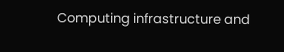Computing infrastructure and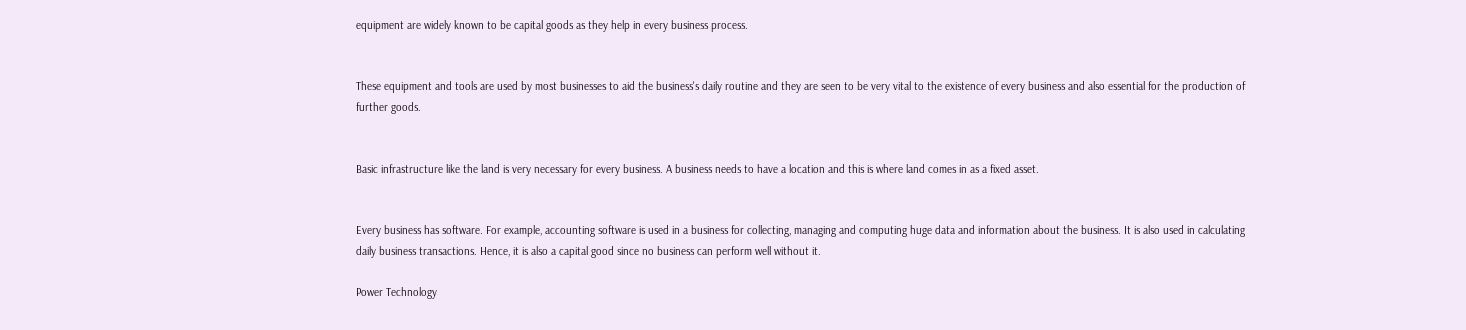equipment are widely known to be capital goods as they help in every business process.


These equipment and tools are used by most businesses to aid the business's daily routine and they are seen to be very vital to the existence of every business and also essential for the production of further goods.


Basic infrastructure like the land is very necessary for every business. A business needs to have a location and this is where land comes in as a fixed asset.


Every business has software. For example, accounting software is used in a business for collecting, managing and computing huge data and information about the business. It is also used in calculating daily business transactions. Hence, it is also a capital good since no business can perform well without it.

Power Technology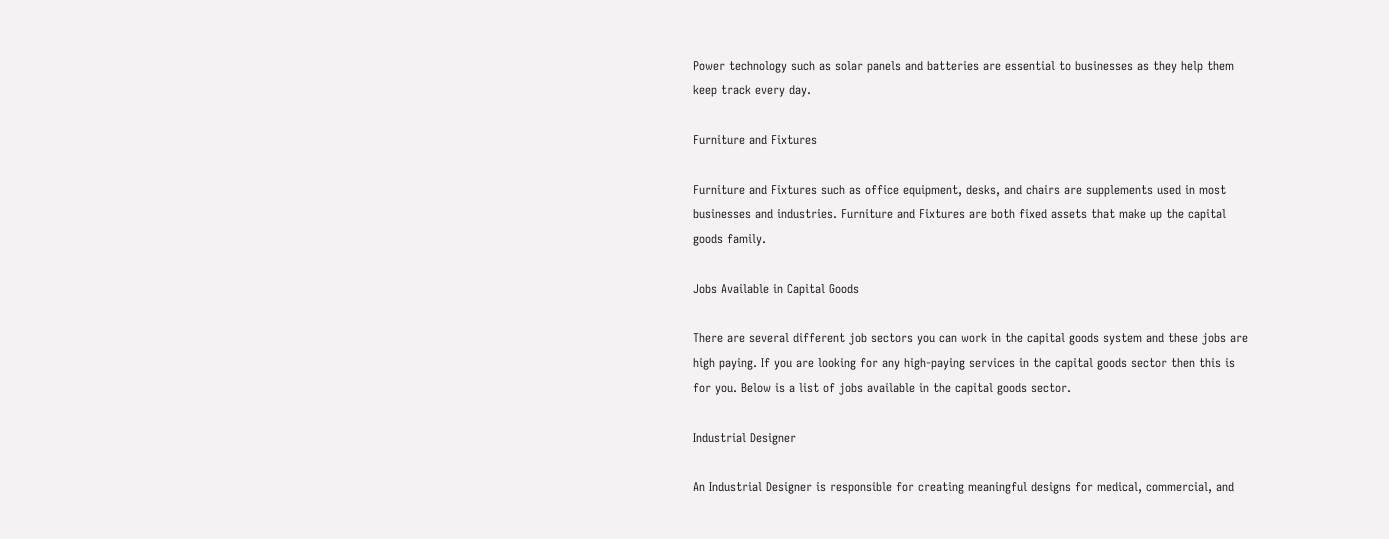Power technology such as solar panels and batteries are essential to businesses as they help them keep track every day.

Furniture and Fixtures

Furniture and Fixtures such as office equipment, desks, and chairs are supplements used in most businesses and industries. Furniture and Fixtures are both fixed assets that make up the capital goods family.

Jobs Available in Capital Goods

There are several different job sectors you can work in the capital goods system and these jobs are high paying. If you are looking for any high-paying services in the capital goods sector then this is for you. Below is a list of jobs available in the capital goods sector.

Industrial Designer

An Industrial Designer is responsible for creating meaningful designs for medical, commercial, and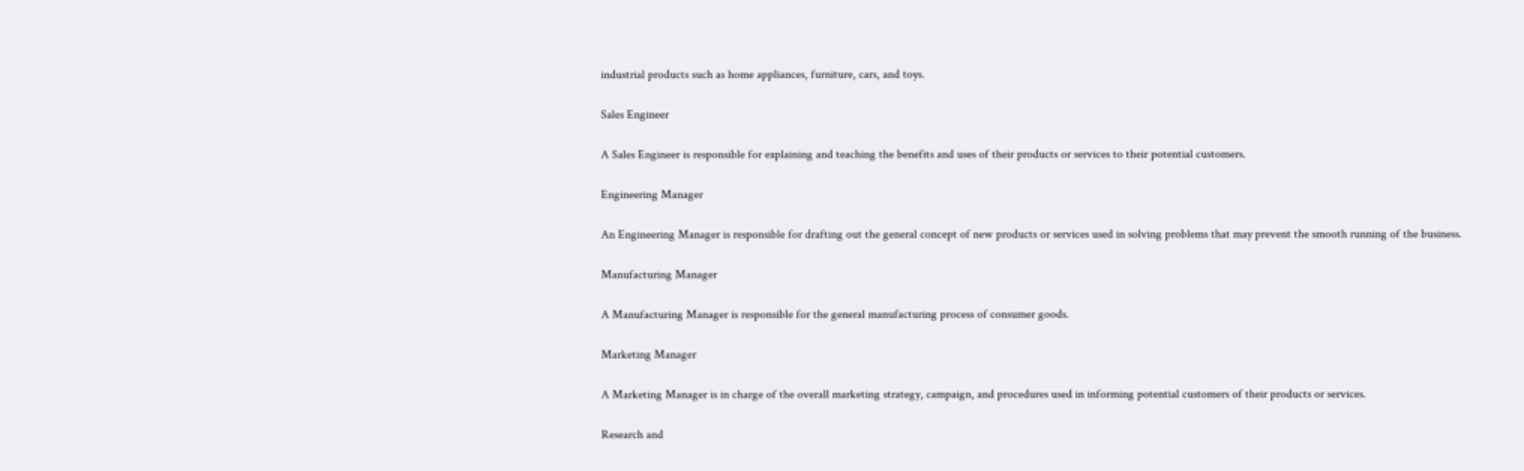industrial products such as home appliances, furniture, cars, and toys.

Sales Engineer

A Sales Engineer is responsible for explaining and teaching the benefits and uses of their products or services to their potential customers.

Engineering Manager

An Engineering Manager is responsible for drafting out the general concept of new products or services used in solving problems that may prevent the smooth running of the business.

Manufacturing Manager

A Manufacturing Manager is responsible for the general manufacturing process of consumer goods.

Marketing Manager

A Marketing Manager is in charge of the overall marketing strategy, campaign, and procedures used in informing potential customers of their products or services.

Research and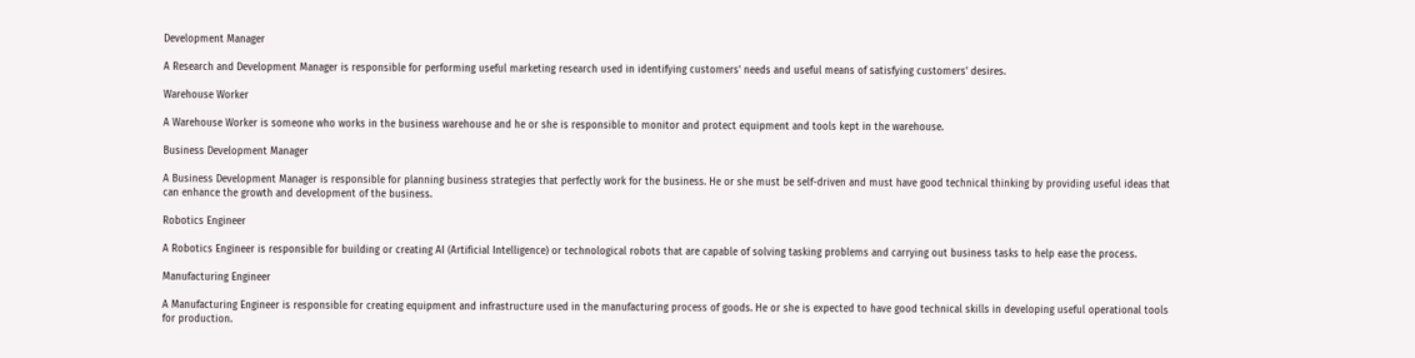Development Manager

A Research and Development Manager is responsible for performing useful marketing research used in identifying customers' needs and useful means of satisfying customers' desires.

Warehouse Worker

A Warehouse Worker is someone who works in the business warehouse and he or she is responsible to monitor and protect equipment and tools kept in the warehouse.

Business Development Manager

A Business Development Manager is responsible for planning business strategies that perfectly work for the business. He or she must be self-driven and must have good technical thinking by providing useful ideas that can enhance the growth and development of the business.

Robotics Engineer

A Robotics Engineer is responsible for building or creating AI (Artificial Intelligence) or technological robots that are capable of solving tasking problems and carrying out business tasks to help ease the process.

Manufacturing Engineer

A Manufacturing Engineer is responsible for creating equipment and infrastructure used in the manufacturing process of goods. He or she is expected to have good technical skills in developing useful operational tools for production.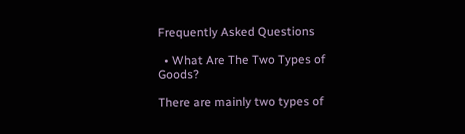Frequently Asked Questions

  • What Are The Two Types of Goods?

There are mainly two types of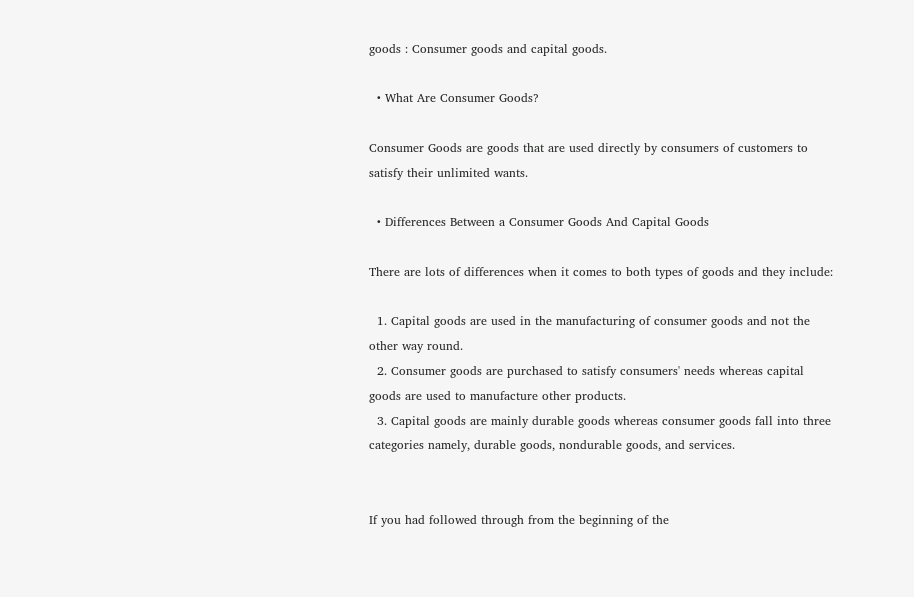goods : Consumer goods and capital goods.

  • What Are Consumer Goods?

Consumer Goods are goods that are used directly by consumers of customers to satisfy their unlimited wants.

  • Differences Between a Consumer Goods And Capital Goods

There are lots of differences when it comes to both types of goods and they include:

  1. Capital goods are used in the manufacturing of consumer goods and not the other way round.
  2. Consumer goods are purchased to satisfy consumers' needs whereas capital goods are used to manufacture other products.
  3. Capital goods are mainly durable goods whereas consumer goods fall into three categories namely, durable goods, nondurable goods, and services.


If you had followed through from the beginning of the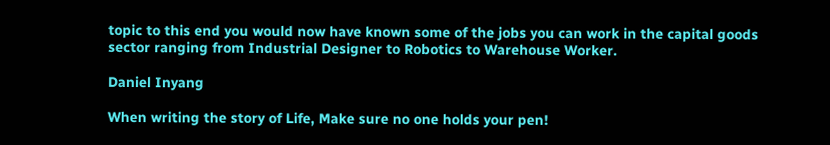topic to this end you would now have known some of the jobs you can work in the capital goods sector ranging from Industrial Designer to Robotics to Warehouse Worker.

Daniel Inyang

When writing the story of Life, Make sure no one holds your pen!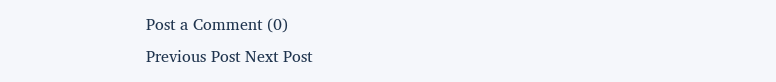Post a Comment (0)
Previous Post Next Post